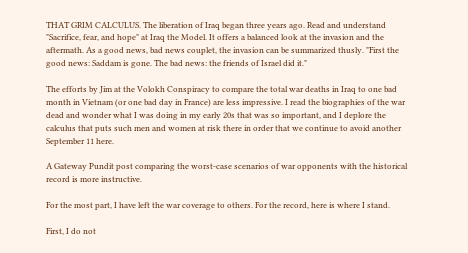THAT GRIM CALCULUS. The liberation of Iraq began three years ago. Read and understand "Sacrifice, fear, and hope" at Iraq the Model. It offers a balanced look at the invasion and the aftermath. As a good news, bad news couplet, the invasion can be summarized thusly. "First the good news: Saddam is gone. The bad news: the friends of Israel did it."

The efforts by Jim at the Volokh Conspiracy to compare the total war deaths in Iraq to one bad month in Vietnam (or one bad day in France) are less impressive. I read the biographies of the war dead and wonder what I was doing in my early 20s that was so important, and I deplore the calculus that puts such men and women at risk there in order that we continue to avoid another September 11 here.

A Gateway Pundit post comparing the worst-case scenarios of war opponents with the historical record is more instructive.

For the most part, I have left the war coverage to others. For the record, here is where I stand.

First, I do not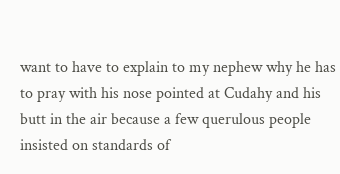want to have to explain to my nephew why he has to pray with his nose pointed at Cudahy and his butt in the air because a few querulous people insisted on standards of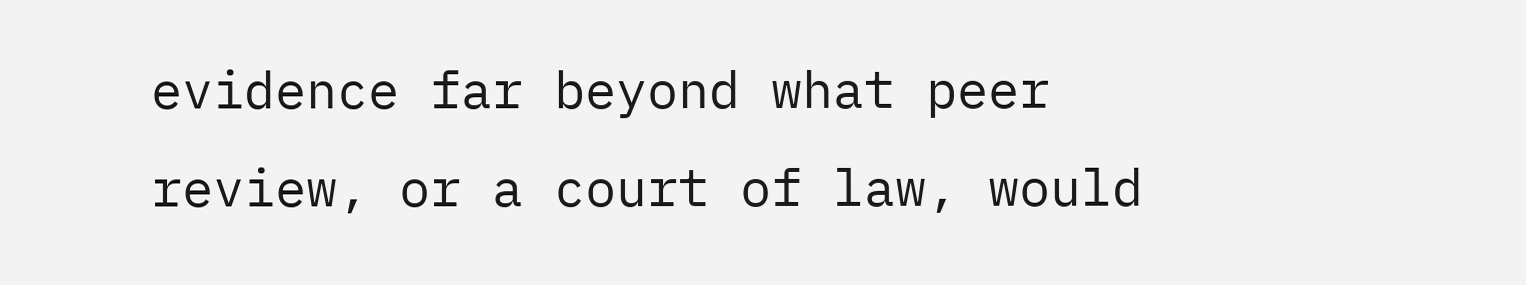evidence far beyond what peer review, or a court of law, would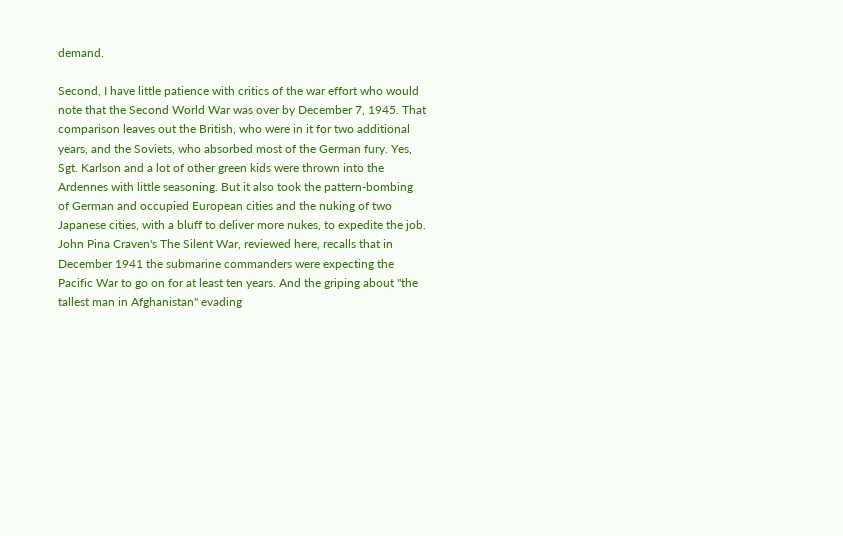demand.

Second, I have little patience with critics of the war effort who would note that the Second World War was over by December 7, 1945. That comparison leaves out the British, who were in it for two additional years, and the Soviets, who absorbed most of the German fury. Yes, Sgt. Karlson and a lot of other green kids were thrown into the Ardennes with little seasoning. But it also took the pattern-bombing of German and occupied European cities and the nuking of two Japanese cities, with a bluff to deliver more nukes, to expedite the job. John Pina Craven's The Silent War, reviewed here, recalls that in December 1941 the submarine commanders were expecting the Pacific War to go on for at least ten years. And the griping about "the tallest man in Afghanistan" evading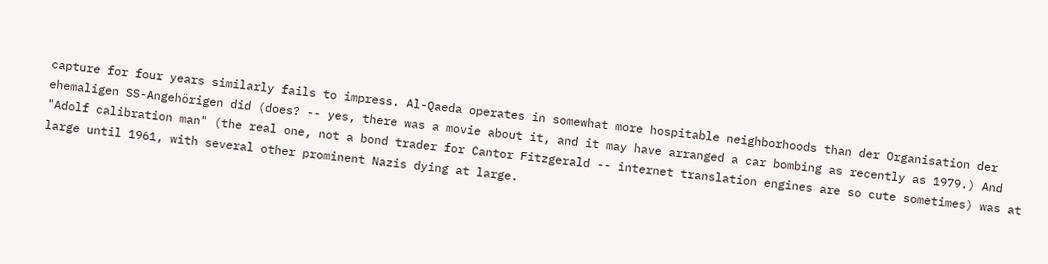capture for four years similarly fails to impress. Al-Qaeda operates in somewhat more hospitable neighborhoods than der Organisation der ehemaligen SS-Angehörigen did (does? -- yes, there was a movie about it, and it may have arranged a car bombing as recently as 1979.) And "Adolf calibration man" (the real one, not a bond trader for Cantor Fitzgerald -- internet translation engines are so cute sometimes) was at large until 1961, with several other prominent Nazis dying at large.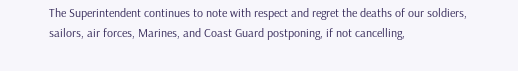The Superintendent continues to note with respect and regret the deaths of our soldiers, sailors, air forces, Marines, and Coast Guard postponing, if not cancelling,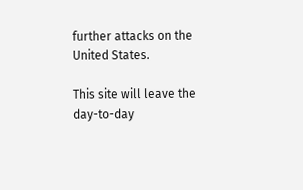further attacks on the United States.

This site will leave the day-to-day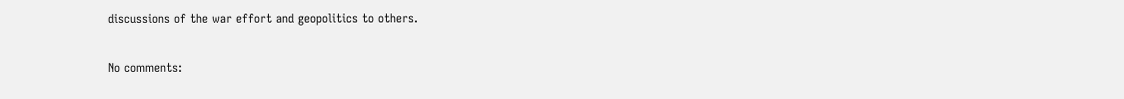discussions of the war effort and geopolitics to others.

No comments: